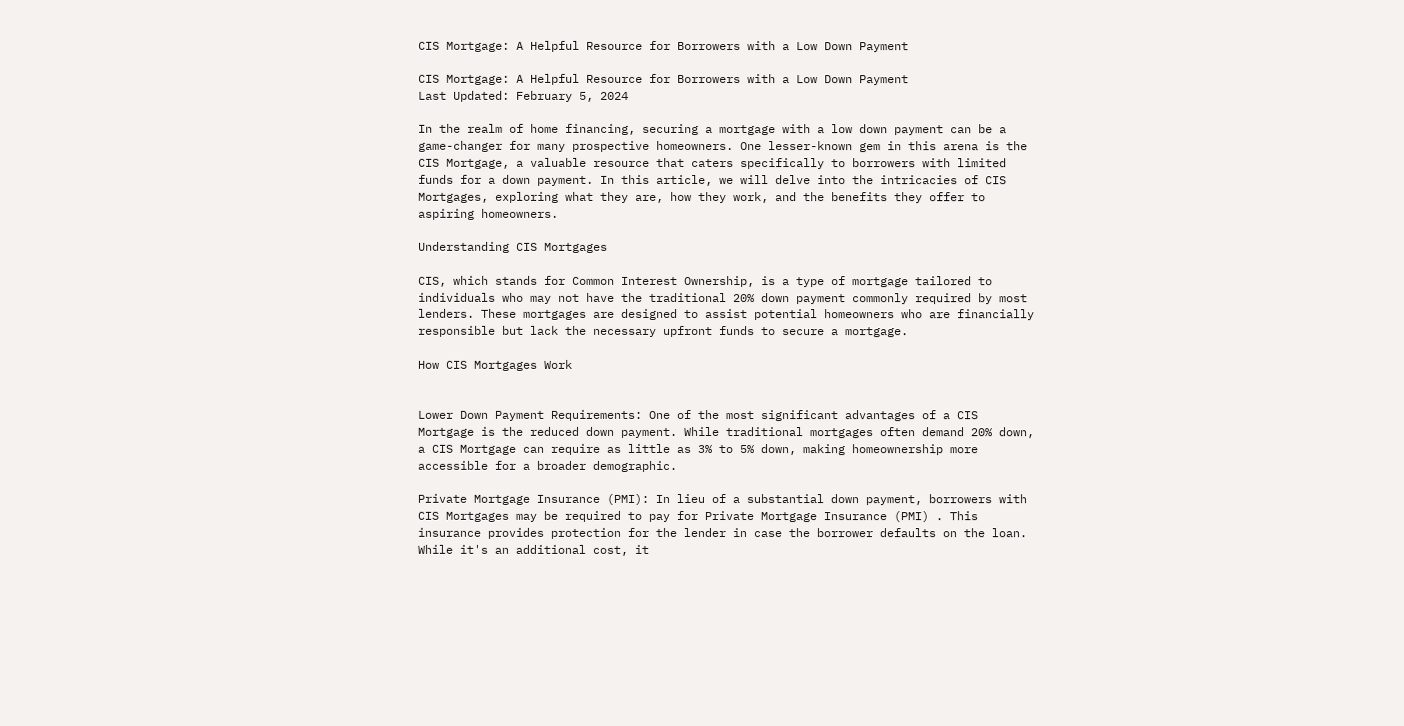CIS Mortgage: A Helpful Resource for Borrowers with a Low Down Payment

CIS Mortgage: A Helpful Resource for Borrowers with a Low Down Payment
Last Updated: February 5, 2024

In the realm of home financing, securing a mortgage with a low down payment can be a game-changer for many prospective homeowners. One lesser-known gem in this arena is the CIS Mortgage, a valuable resource that caters specifically to borrowers with limited funds for a down payment. In this article, we will delve into the intricacies of CIS Mortgages, exploring what they are, how they work, and the benefits they offer to aspiring homeowners.

Understanding CIS Mortgages

CIS, which stands for Common Interest Ownership, is a type of mortgage tailored to individuals who may not have the traditional 20% down payment commonly required by most lenders. These mortgages are designed to assist potential homeowners who are financially responsible but lack the necessary upfront funds to secure a mortgage.

How CIS Mortgages Work


Lower Down Payment Requirements: One of the most significant advantages of a CIS Mortgage is the reduced down payment. While traditional mortgages often demand 20% down, a CIS Mortgage can require as little as 3% to 5% down, making homeownership more accessible for a broader demographic.

Private Mortgage Insurance (PMI): In lieu of a substantial down payment, borrowers with CIS Mortgages may be required to pay for Private Mortgage Insurance (PMI) . This insurance provides protection for the lender in case the borrower defaults on the loan. While it's an additional cost, it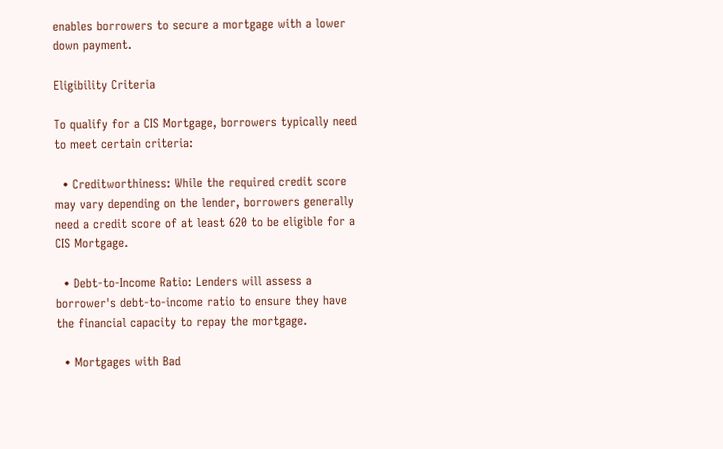enables borrowers to secure a mortgage with a lower down payment.

Eligibility Criteria

To qualify for a CIS Mortgage, borrowers typically need to meet certain criteria:

  • Creditworthiness: While the required credit score may vary depending on the lender, borrowers generally need a credit score of at least 620 to be eligible for a CIS Mortgage.

  • Debt-to-Income Ratio: Lenders will assess a borrower's debt-to-income ratio to ensure they have the financial capacity to repay the mortgage.

  • Mortgages with Bad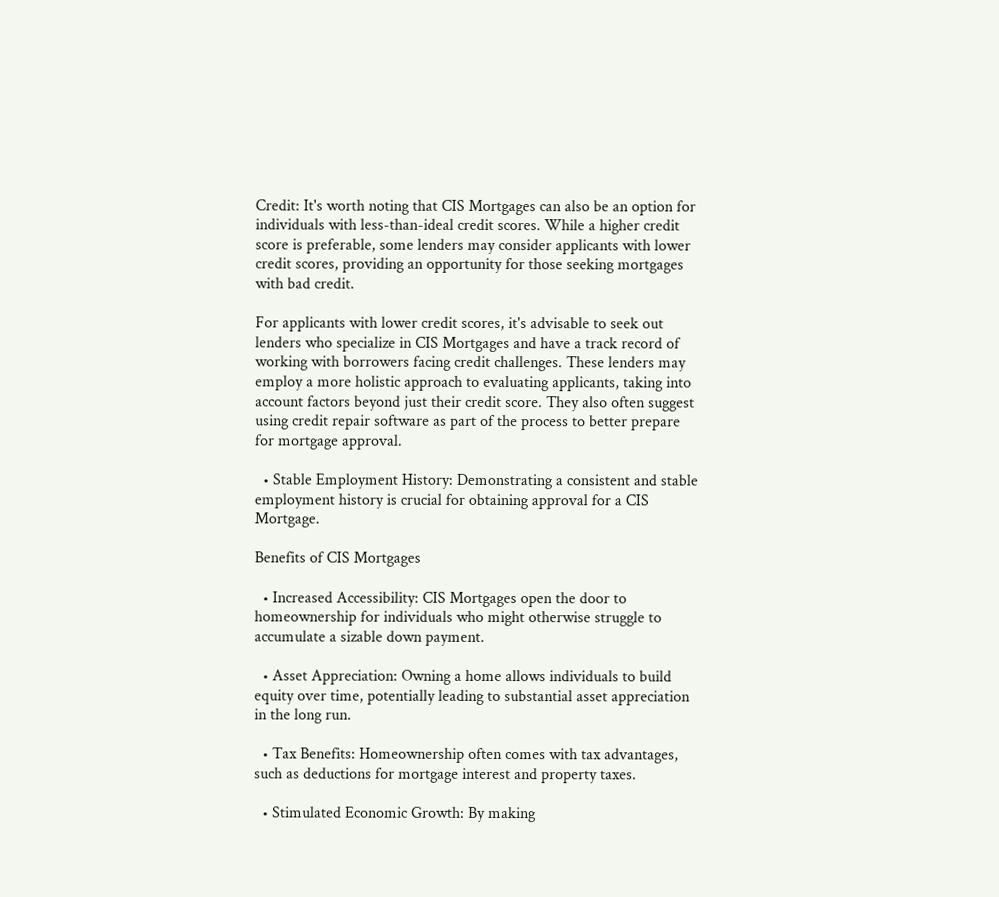Credit: It's worth noting that CIS Mortgages can also be an option for individuals with less-than-ideal credit scores. While a higher credit score is preferable, some lenders may consider applicants with lower credit scores, providing an opportunity for those seeking mortgages with bad credit.

For applicants with lower credit scores, it's advisable to seek out lenders who specialize in CIS Mortgages and have a track record of working with borrowers facing credit challenges. These lenders may employ a more holistic approach to evaluating applicants, taking into account factors beyond just their credit score. They also often suggest using credit repair software as part of the process to better prepare for mortgage approval.

  • Stable Employment History: Demonstrating a consistent and stable employment history is crucial for obtaining approval for a CIS Mortgage.

Benefits of CIS Mortgages

  • Increased Accessibility: CIS Mortgages open the door to homeownership for individuals who might otherwise struggle to accumulate a sizable down payment.

  • Asset Appreciation: Owning a home allows individuals to build equity over time, potentially leading to substantial asset appreciation in the long run.

  • Tax Benefits: Homeownership often comes with tax advantages, such as deductions for mortgage interest and property taxes.

  • Stimulated Economic Growth: By making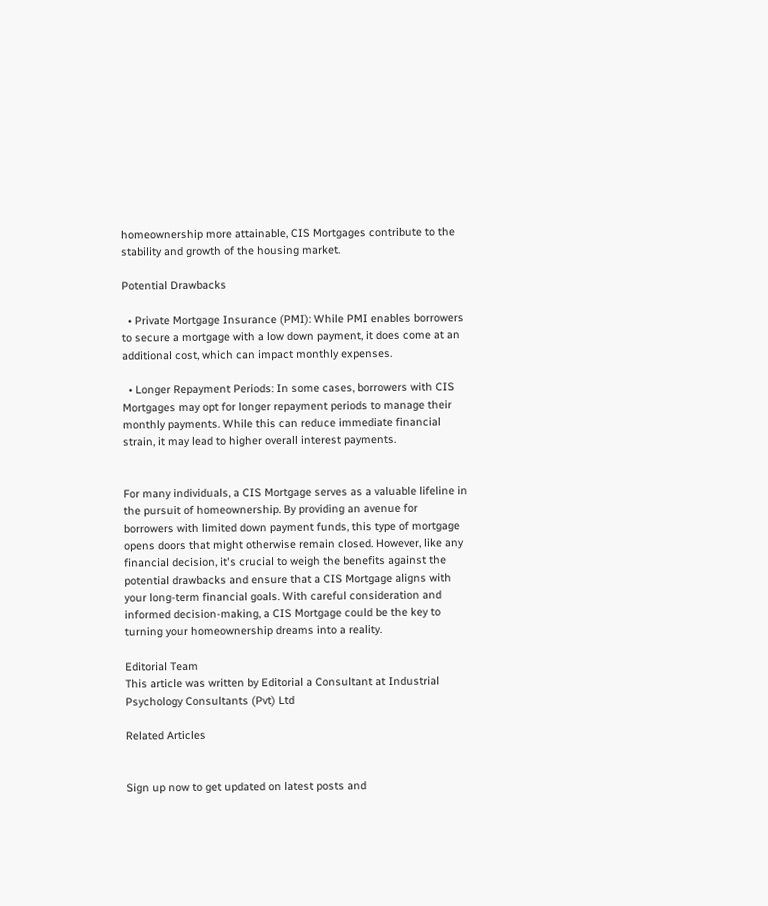homeownership more attainable, CIS Mortgages contribute to the stability and growth of the housing market.

Potential Drawbacks

  • Private Mortgage Insurance (PMI): While PMI enables borrowers to secure a mortgage with a low down payment, it does come at an additional cost, which can impact monthly expenses.

  • Longer Repayment Periods: In some cases, borrowers with CIS Mortgages may opt for longer repayment periods to manage their monthly payments. While this can reduce immediate financial strain, it may lead to higher overall interest payments.


For many individuals, a CIS Mortgage serves as a valuable lifeline in the pursuit of homeownership. By providing an avenue for borrowers with limited down payment funds, this type of mortgage opens doors that might otherwise remain closed. However, like any financial decision, it's crucial to weigh the benefits against the potential drawbacks and ensure that a CIS Mortgage aligns with your long-term financial goals. With careful consideration and informed decision-making, a CIS Mortgage could be the key to turning your homeownership dreams into a reality.

Editorial Team
This article was written by Editorial a Consultant at Industrial Psychology Consultants (Pvt) Ltd

Related Articles


Sign up now to get updated on latest posts and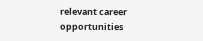relevant career opportunities